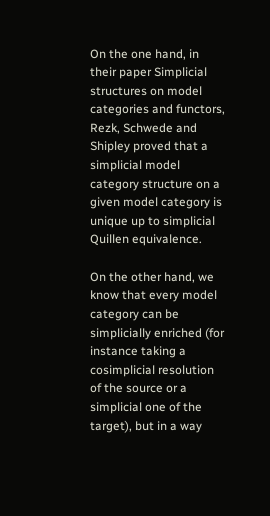On the one hand, in their paper Simplicial structures on model categories and functors, Rezk, Schwede and Shipley proved that a simplicial model category structure on a given model category is unique up to simplicial Quillen equivalence.

On the other hand, we know that every model category can be simplicially enriched (for instance taking a cosimplicial resolution of the source or a simplicial one of the target), but in a way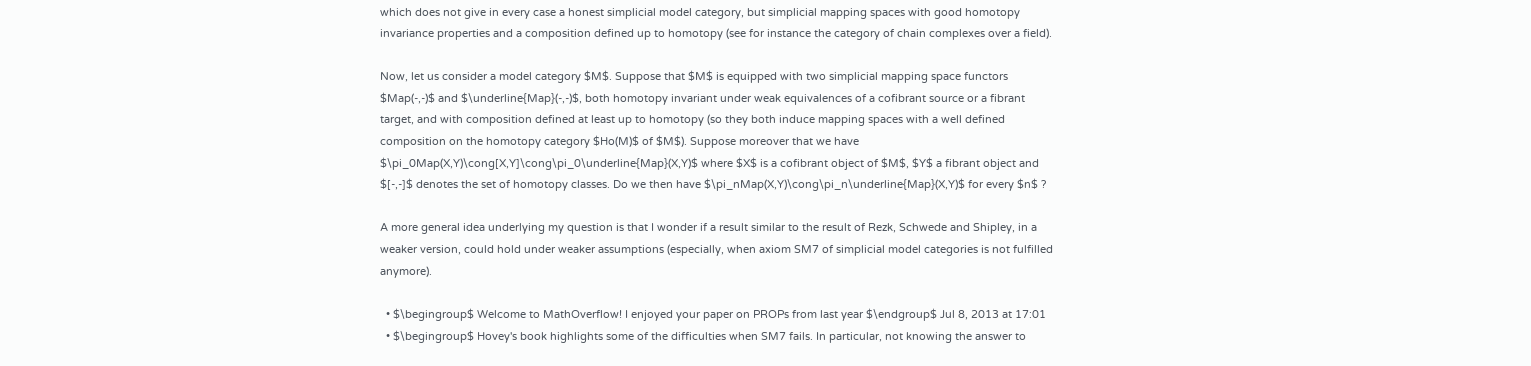which does not give in every case a honest simplicial model category, but simplicial mapping spaces with good homotopy invariance properties and a composition defined up to homotopy (see for instance the category of chain complexes over a field).

Now, let us consider a model category $M$. Suppose that $M$ is equipped with two simplicial mapping space functors $Map(-,-)$ and $\underline{Map}(-,-)$, both homotopy invariant under weak equivalences of a cofibrant source or a fibrant target, and with composition defined at least up to homotopy (so they both induce mapping spaces with a well defined composition on the homotopy category $Ho(M)$ of $M$). Suppose moreover that we have $\pi_0Map(X,Y)\cong[X,Y]\cong\pi_0\underline{Map}(X,Y)$ where $X$ is a cofibrant object of $M$, $Y$ a fibrant object and $[-,-]$ denotes the set of homotopy classes. Do we then have $\pi_nMap(X,Y)\cong\pi_n\underline{Map}(X,Y)$ for every $n$ ?

A more general idea underlying my question is that I wonder if a result similar to the result of Rezk, Schwede and Shipley, in a weaker version, could hold under weaker assumptions (especially, when axiom SM7 of simplicial model categories is not fulfilled anymore).

  • $\begingroup$ Welcome to MathOverflow! I enjoyed your paper on PROPs from last year $\endgroup$ Jul 8, 2013 at 17:01
  • $\begingroup$ Hovey's book highlights some of the difficulties when SM7 fails. In particular, not knowing the answer to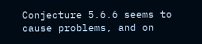Conjecture 5.6.6 seems to cause problems, and on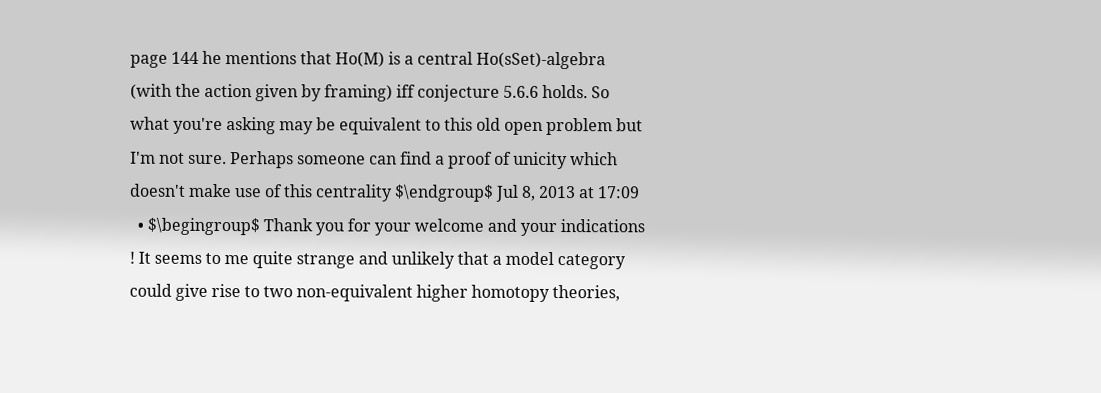page 144 he mentions that Ho(M) is a central Ho(sSet)-algebra (with the action given by framing) iff conjecture 5.6.6 holds. So what you're asking may be equivalent to this old open problem but I'm not sure. Perhaps someone can find a proof of unicity which doesn't make use of this centrality $\endgroup$ Jul 8, 2013 at 17:09
  • $\begingroup$ Thank you for your welcome and your indications ! It seems to me quite strange and unlikely that a model category could give rise to two non-equivalent higher homotopy theories,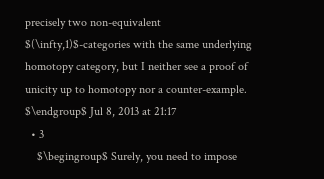precisely two non-equivalent $(\infty,1)$-categories with the same underlying homotopy category, but I neither see a proof of unicity up to homotopy nor a counter-example. $\endgroup$ Jul 8, 2013 at 21:17
  • 3
    $\begingroup$ Surely, you need to impose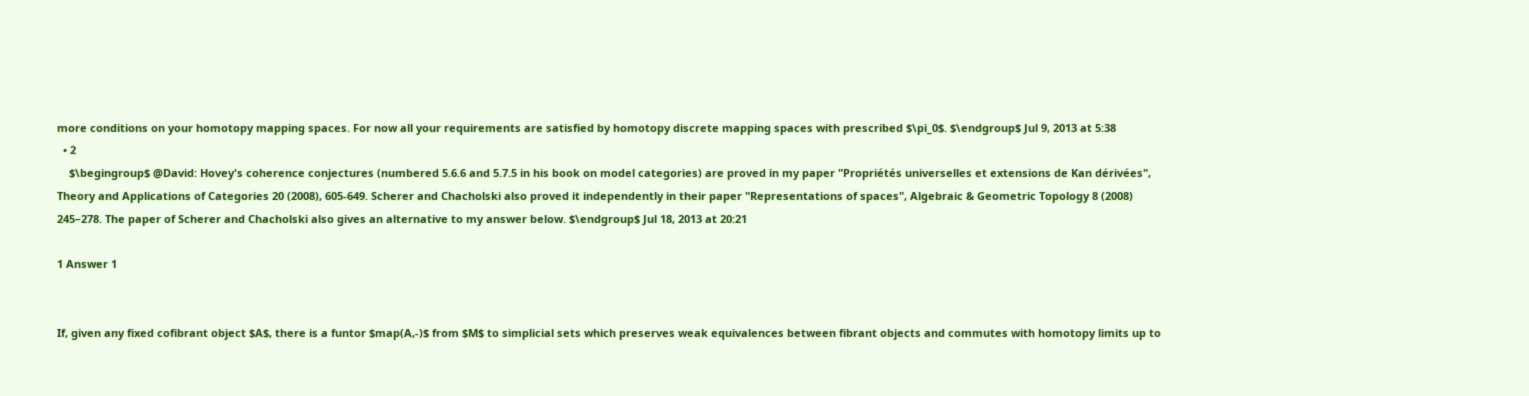more conditions on your homotopy mapping spaces. For now all your requirements are satisfied by homotopy discrete mapping spaces with prescribed $\pi_0$. $\endgroup$ Jul 9, 2013 at 5:38
  • 2
    $\begingroup$ @David: Hovey's coherence conjectures (numbered 5.6.6 and 5.7.5 in his book on model categories) are proved in my paper "Propriétés universelles et extensions de Kan dérivées", Theory and Applications of Categories 20 (2008), 605-649. Scherer and Chacholski also proved it independently in their paper "Representations of spaces", Algebraic & Geometric Topology 8 (2008) 245–278. The paper of Scherer and Chacholski also gives an alternative to my answer below. $\endgroup$ Jul 18, 2013 at 20:21

1 Answer 1


If, given any fixed cofibrant object $A$, there is a funtor $map(A,-)$ from $M$ to simplicial sets which preserves weak equivalences between fibrant objects and commutes with homotopy limits up to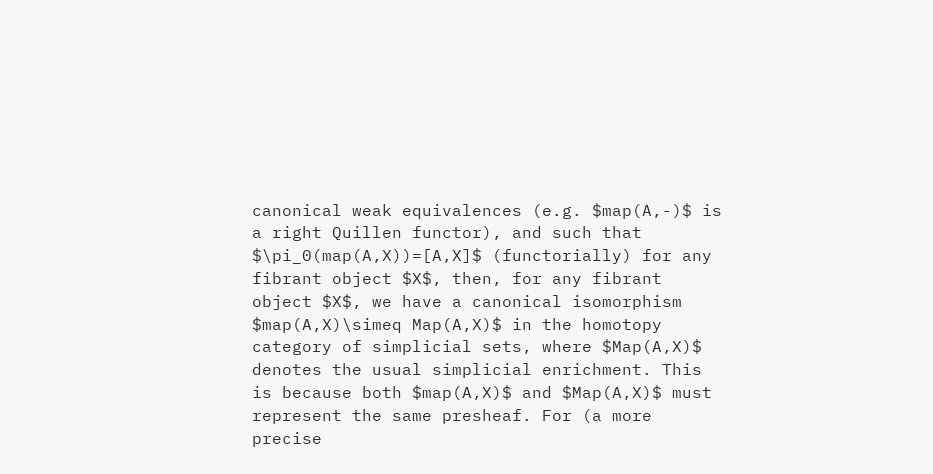canonical weak equivalences (e.g. $map(A,-)$ is a right Quillen functor), and such that $\pi_0(map(A,X))=[A,X]$ (functorially) for any fibrant object $X$, then, for any fibrant object $X$, we have a canonical isomorphism $map(A,X)\simeq Map(A,X)$ in the homotopy category of simplicial sets, where $Map(A,X)$ denotes the usual simplicial enrichment. This is because both $map(A,X)$ and $Map(A,X)$ must represent the same presheaf. For (a more precise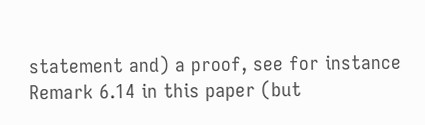statement and) a proof, see for instance Remark 6.14 in this paper (but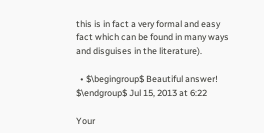this is in fact a very formal and easy fact which can be found in many ways and disguises in the literature).

  • $\begingroup$ Beautiful answer! $\endgroup$ Jul 15, 2013 at 6:22

Your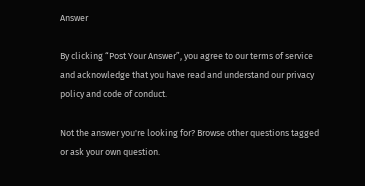Answer

By clicking “Post Your Answer”, you agree to our terms of service and acknowledge that you have read and understand our privacy policy and code of conduct.

Not the answer you're looking for? Browse other questions tagged or ask your own question.